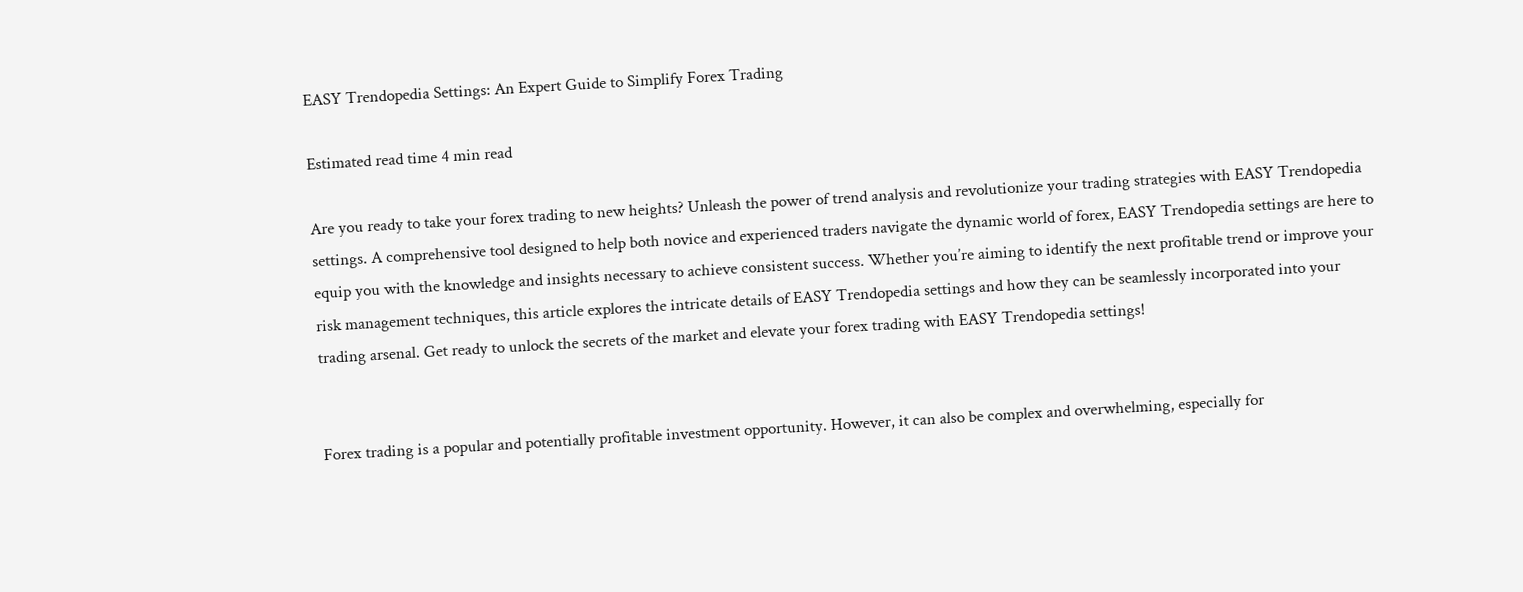EASY Trendopedia Settings: An Expert Guide to Simplify Forex Trading

Estimated read time 4 min read

Are you ready to take your forex trading to new heights? Unleash the power of trend analysis and revolutionize your trading strategies with EASY Trendopedia settings. A comprehensive tool designed to help both novice and experienced traders navigate the dynamic world of forex, EASY Trendopedia settings are here to equip you with the knowledge and insights necessary to achieve consistent success. Whether you’re aiming to identify the next profitable trend or improve your risk management techniques, this article explores the intricate details of EASY Trendopedia settings and how they can be seamlessly incorporated into your trading arsenal. Get ready to unlock the secrets of the market and elevate your forex trading with EASY Trendopedia settings!


Forex trading is a popular and potentially profitable investment opportunity. However, it can also be complex and overwhelming, especially for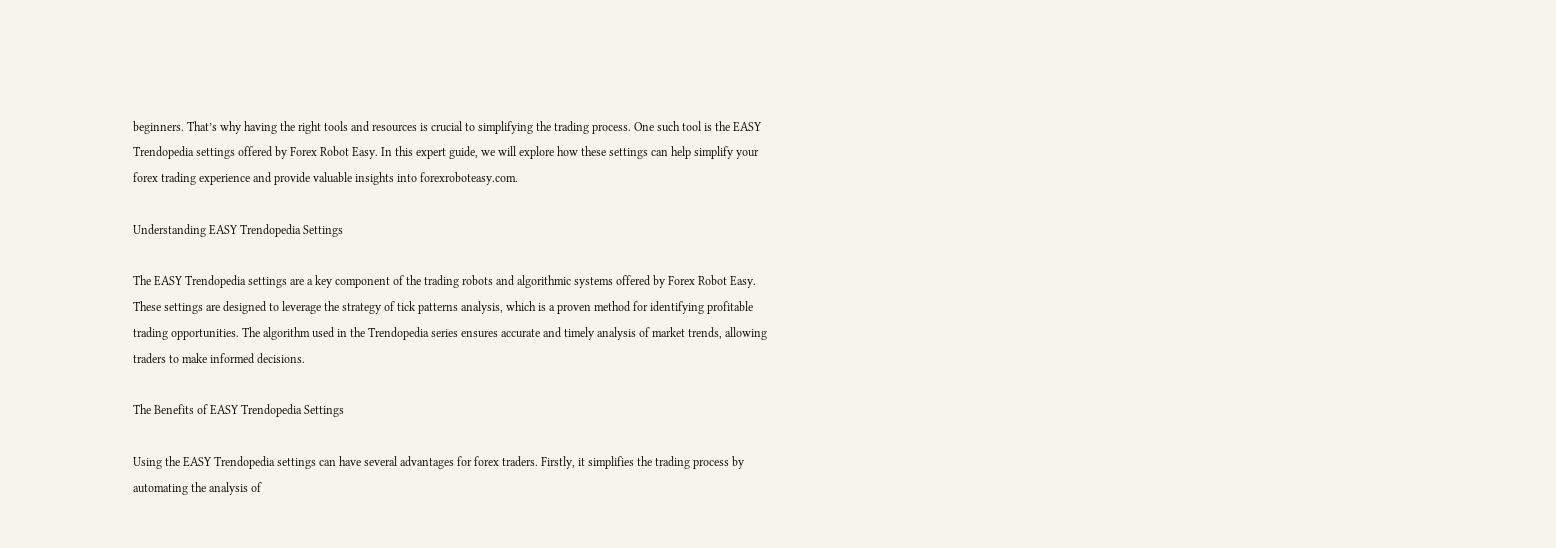beginners. That’s why having the right tools and resources is crucial to simplifying the trading process. One such tool is the EASY Trendopedia settings offered by Forex Robot Easy. In this expert guide, we will explore how these settings can help simplify your forex trading experience and provide valuable insights into forexroboteasy.com.

Understanding EASY Trendopedia Settings

The EASY Trendopedia settings are a key component of the trading robots and algorithmic systems offered by Forex Robot Easy. These settings are designed to leverage the strategy of tick patterns analysis, which is a proven method for identifying profitable trading opportunities. The algorithm used in the Trendopedia series ensures accurate and timely analysis of market trends, allowing traders to make informed decisions.

The Benefits of EASY Trendopedia Settings

Using the EASY Trendopedia settings can have several advantages for forex traders. Firstly, it simplifies the trading process by automating the analysis of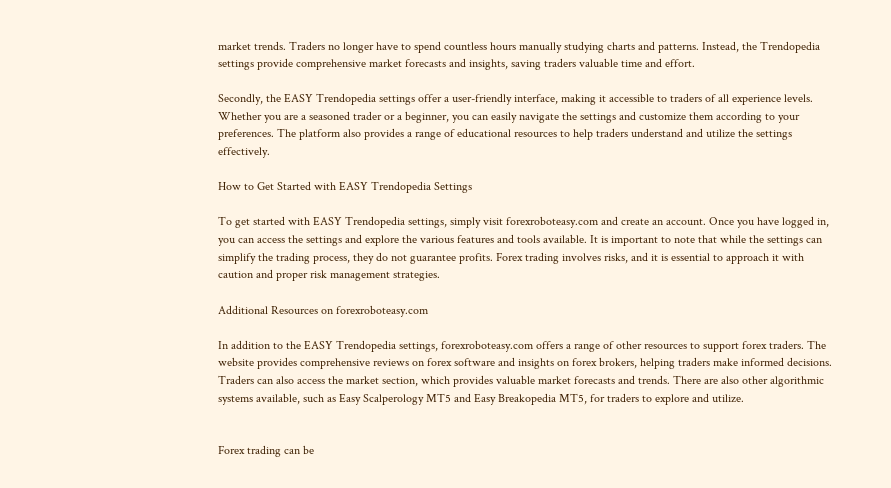market trends. Traders no longer have to spend countless hours manually studying charts and patterns. Instead, the Trendopedia settings provide comprehensive market forecasts and insights, saving traders valuable time and effort.

Secondly, the EASY Trendopedia settings offer a user-friendly interface, making it accessible to traders of all experience levels. Whether you are a seasoned trader or a beginner, you can easily navigate the settings and customize them according to your preferences. The platform also provides a range of educational resources to help traders understand and utilize the settings effectively.

How to Get Started with EASY Trendopedia Settings

To get started with EASY Trendopedia settings, simply visit forexroboteasy.com and create an account. Once you have logged in, you can access the settings and explore the various features and tools available. It is important to note that while the settings can simplify the trading process, they do not guarantee profits. Forex trading involves risks, and it is essential to approach it with caution and proper risk management strategies.

Additional Resources on forexroboteasy.com

In addition to the EASY Trendopedia settings, forexroboteasy.com offers a range of other resources to support forex traders. The website provides comprehensive reviews on forex software and insights on forex brokers, helping traders make informed decisions. Traders can also access the market section, which provides valuable market forecasts and trends. There are also other algorithmic systems available, such as Easy Scalperology MT5 and Easy Breakopedia MT5, for traders to explore and utilize.


Forex trading can be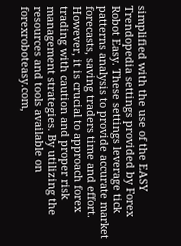simplified with the use of the EASY Trendopedia settings provided by Forex Robot Easy. These settings leverage tick patterns analysis to provide accurate market forecasts, saving traders time and effort. However, it is crucial to approach forex trading with caution and proper risk management strategies. By utilizing the resources and tools available on forexroboteasy.com,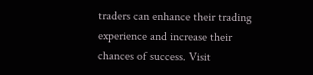traders can enhance their trading experience and increase their chances of success. Visit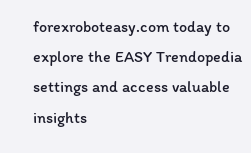forexroboteasy.com today to explore the EASY Trendopedia settings and access valuable insights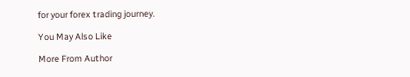for your forex trading journey.

You May Also Like

More From Author